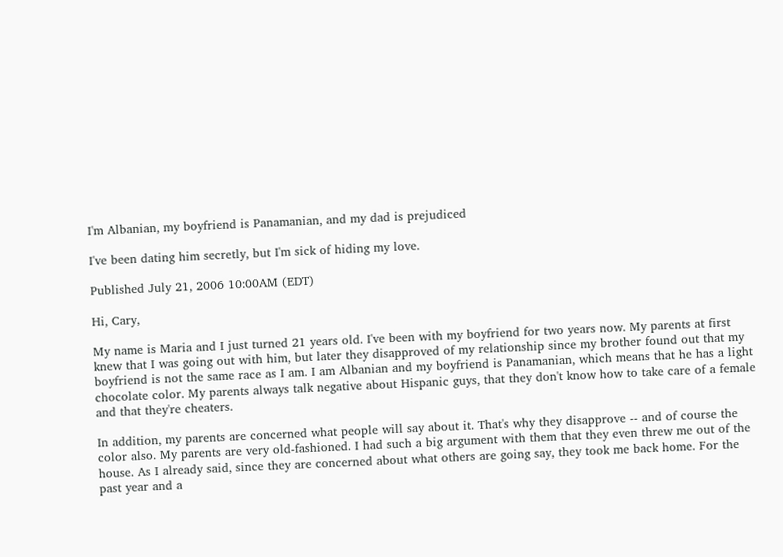I'm Albanian, my boyfriend is Panamanian, and my dad is prejudiced

I've been dating him secretly, but I'm sick of hiding my love.

Published July 21, 2006 10:00AM (EDT)

Hi, Cary,

My name is Maria and I just turned 21 years old. I've been with my boyfriend for two years now. My parents at first knew that I was going out with him, but later they disapproved of my relationship since my brother found out that my boyfriend is not the same race as I am. I am Albanian and my boyfriend is Panamanian, which means that he has a light chocolate color. My parents always talk negative about Hispanic guys, that they don't know how to take care of a female and that they're cheaters.

In addition, my parents are concerned what people will say about it. That's why they disapprove -- and of course the color also. My parents are very old-fashioned. I had such a big argument with them that they even threw me out of the house. As I already said, since they are concerned about what others are going say, they took me back home. For the past year and a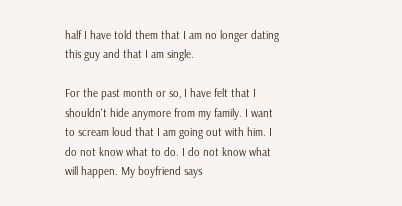half I have told them that I am no longer dating this guy and that I am single.

For the past month or so, I have felt that I shouldn't hide anymore from my family. I want to scream loud that I am going out with him. I do not know what to do. I do not know what will happen. My boyfriend says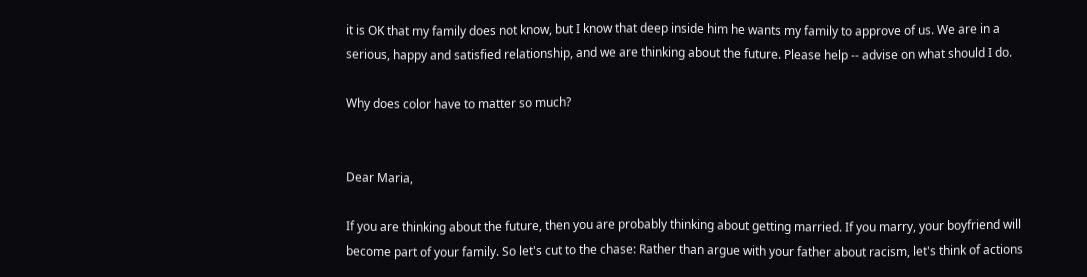it is OK that my family does not know, but I know that deep inside him he wants my family to approve of us. We are in a serious, happy and satisfied relationship, and we are thinking about the future. Please help -- advise on what should I do.

Why does color have to matter so much?


Dear Maria,

If you are thinking about the future, then you are probably thinking about getting married. If you marry, your boyfriend will become part of your family. So let's cut to the chase: Rather than argue with your father about racism, let's think of actions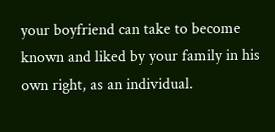your boyfriend can take to become known and liked by your family in his own right, as an individual.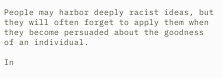People may harbor deeply racist ideas, but they will often forget to apply them when they become persuaded about the goodness of an individual.

In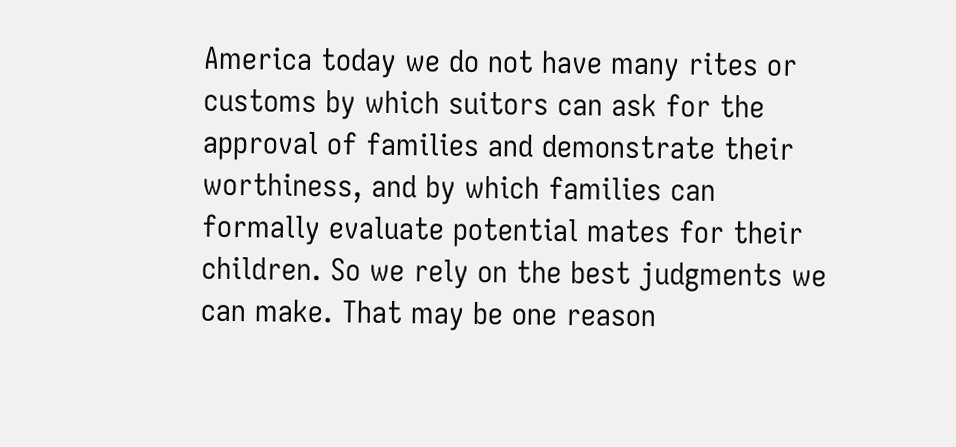America today we do not have many rites or customs by which suitors can ask for the approval of families and demonstrate their worthiness, and by which families can formally evaluate potential mates for their children. So we rely on the best judgments we can make. That may be one reason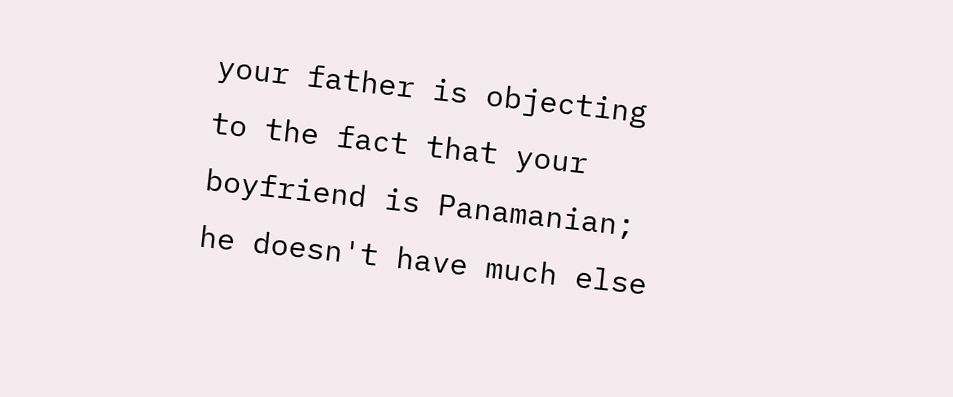your father is objecting to the fact that your boyfriend is Panamanian; he doesn't have much else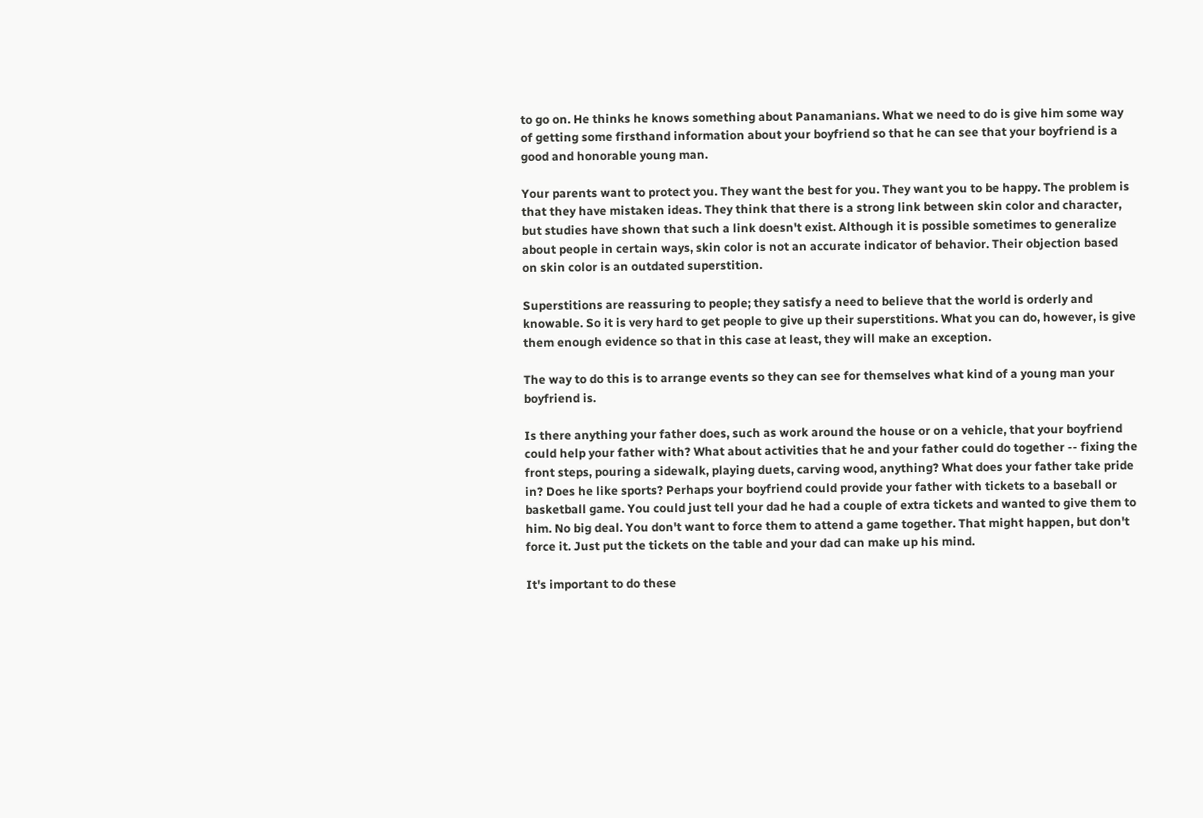to go on. He thinks he knows something about Panamanians. What we need to do is give him some way of getting some firsthand information about your boyfriend so that he can see that your boyfriend is a good and honorable young man.

Your parents want to protect you. They want the best for you. They want you to be happy. The problem is that they have mistaken ideas. They think that there is a strong link between skin color and character, but studies have shown that such a link doesn't exist. Although it is possible sometimes to generalize about people in certain ways, skin color is not an accurate indicator of behavior. Their objection based on skin color is an outdated superstition.

Superstitions are reassuring to people; they satisfy a need to believe that the world is orderly and knowable. So it is very hard to get people to give up their superstitions. What you can do, however, is give them enough evidence so that in this case at least, they will make an exception.

The way to do this is to arrange events so they can see for themselves what kind of a young man your boyfriend is.

Is there anything your father does, such as work around the house or on a vehicle, that your boyfriend could help your father with? What about activities that he and your father could do together -- fixing the front steps, pouring a sidewalk, playing duets, carving wood, anything? What does your father take pride in? Does he like sports? Perhaps your boyfriend could provide your father with tickets to a baseball or basketball game. You could just tell your dad he had a couple of extra tickets and wanted to give them to him. No big deal. You don't want to force them to attend a game together. That might happen, but don't force it. Just put the tickets on the table and your dad can make up his mind.

It's important to do these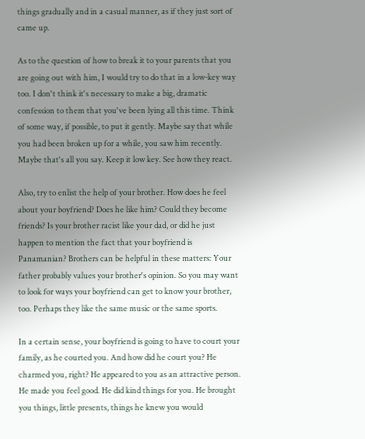things gradually and in a casual manner, as if they just sort of came up.

As to the question of how to break it to your parents that you are going out with him, I would try to do that in a low-key way too. I don't think it's necessary to make a big, dramatic confession to them that you've been lying all this time. Think of some way, if possible, to put it gently. Maybe say that while you had been broken up for a while, you saw him recently. Maybe that's all you say. Keep it low key. See how they react.

Also, try to enlist the help of your brother. How does he feel about your boyfriend? Does he like him? Could they become friends? Is your brother racist like your dad, or did he just happen to mention the fact that your boyfriend is Panamanian? Brothers can be helpful in these matters: Your father probably values your brother's opinion. So you may want to look for ways your boyfriend can get to know your brother, too. Perhaps they like the same music or the same sports.

In a certain sense, your boyfriend is going to have to court your family, as he courted you. And how did he court you? He charmed you, right? He appeared to you as an attractive person. He made you feel good. He did kind things for you. He brought you things, little presents, things he knew you would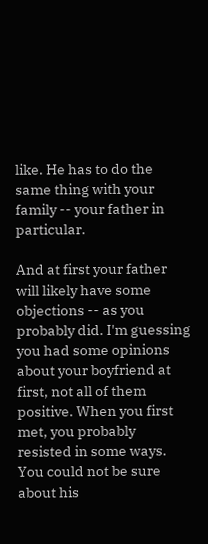like. He has to do the same thing with your family -- your father in particular.

And at first your father will likely have some objections -- as you probably did. I'm guessing you had some opinions about your boyfriend at first, not all of them positive. When you first met, you probably resisted in some ways. You could not be sure about his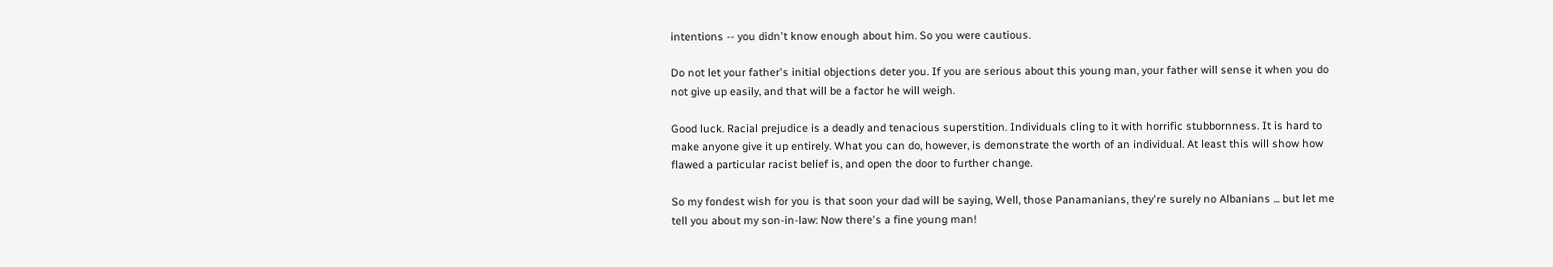intentions -- you didn't know enough about him. So you were cautious.

Do not let your father's initial objections deter you. If you are serious about this young man, your father will sense it when you do not give up easily, and that will be a factor he will weigh.

Good luck. Racial prejudice is a deadly and tenacious superstition. Individuals cling to it with horrific stubbornness. It is hard to make anyone give it up entirely. What you can do, however, is demonstrate the worth of an individual. At least this will show how flawed a particular racist belief is, and open the door to further change.

So my fondest wish for you is that soon your dad will be saying, Well, those Panamanians, they're surely no Albanians ... but let me tell you about my son-in-law: Now there's a fine young man!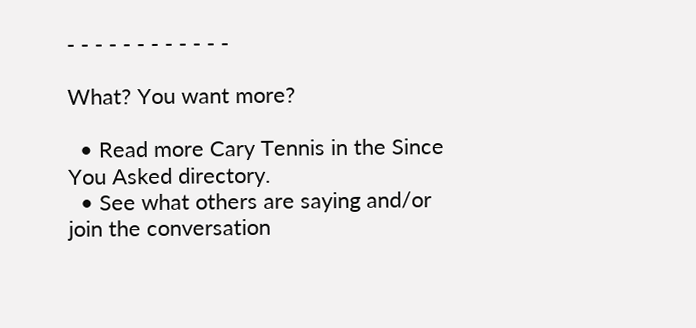- - - - - - - - - - - -

What? You want more?

  • Read more Cary Tennis in the Since You Asked directory.
  • See what others are saying and/or join the conversation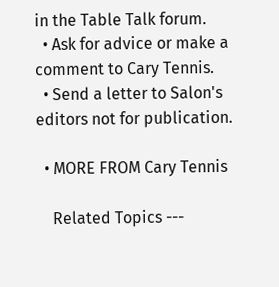in the Table Talk forum.
  • Ask for advice or make a comment to Cary Tennis.
  • Send a letter to Salon's editors not for publication.

  • MORE FROM Cary Tennis

    Related Topics ---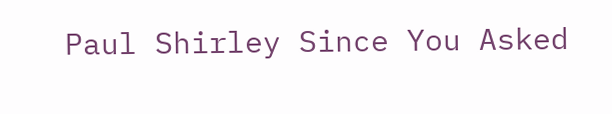Paul Shirley Since You Asked